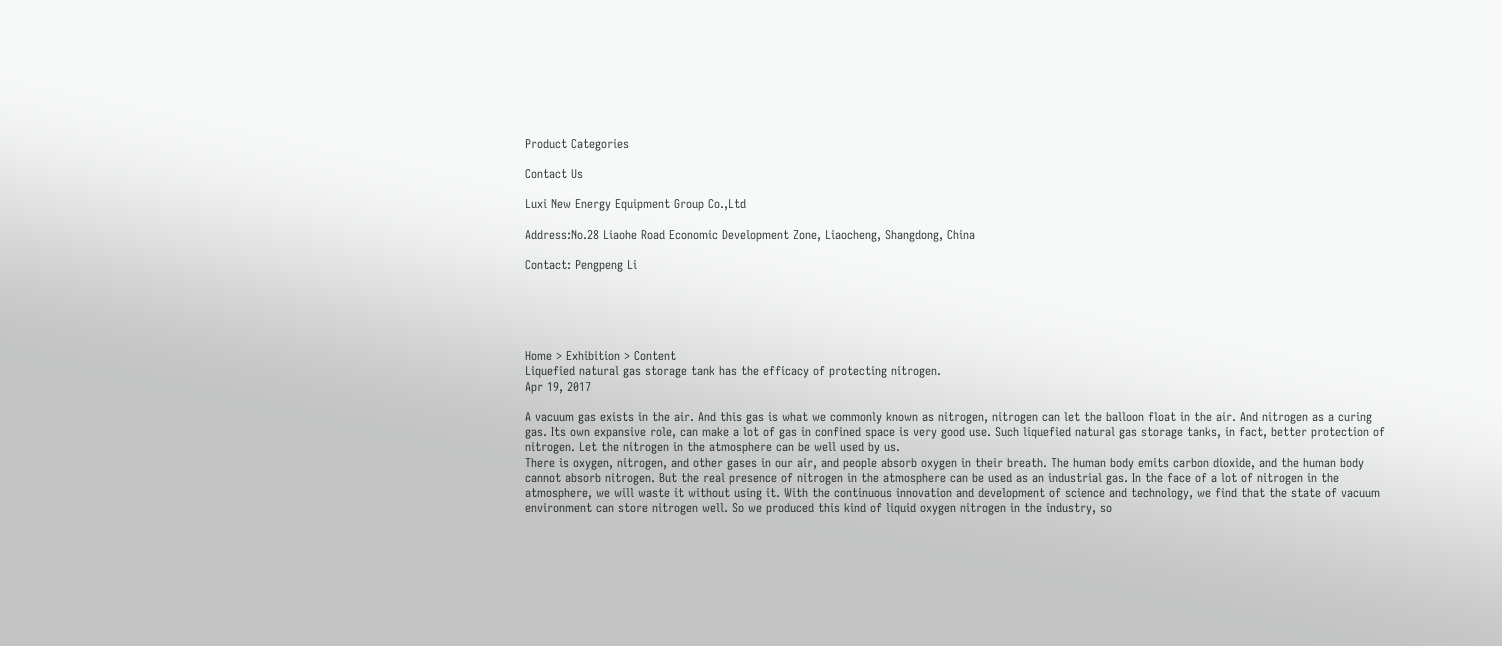Product Categories

Contact Us

Luxi New Energy Equipment Group Co.,Ltd

Address:No.28 Liaohe Road Economic Development Zone, Liaocheng, Shangdong, China

Contact: Pengpeng Li





Home > Exhibition > Content
Liquefied natural gas storage tank has the efficacy of protecting nitrogen.
Apr 19, 2017

A vacuum gas exists in the air. And this gas is what we commonly known as nitrogen, nitrogen can let the balloon float in the air. And nitrogen as a curing gas. Its own expansive role, can make a lot of gas in confined space is very good use. Such liquefied natural gas storage tanks, in fact, better protection of nitrogen. Let the nitrogen in the atmosphere can be well used by us.
There is oxygen, nitrogen, and other gases in our air, and people absorb oxygen in their breath. The human body emits carbon dioxide, and the human body cannot absorb nitrogen. But the real presence of nitrogen in the atmosphere can be used as an industrial gas. In the face of a lot of nitrogen in the atmosphere, we will waste it without using it. With the continuous innovation and development of science and technology, we find that the state of vacuum environment can store nitrogen well. So we produced this kind of liquid oxygen nitrogen in the industry, so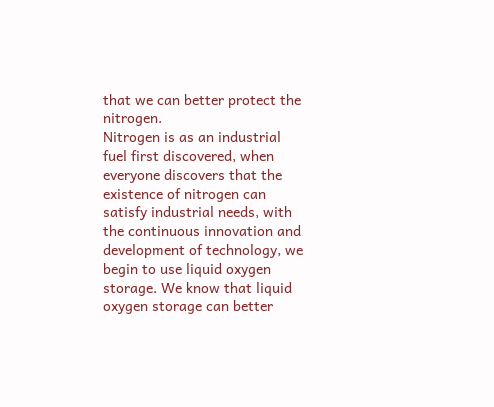that we can better protect the nitrogen.
Nitrogen is as an industrial fuel first discovered, when everyone discovers that the existence of nitrogen can satisfy industrial needs, with the continuous innovation and development of technology, we begin to use liquid oxygen storage. We know that liquid oxygen storage can better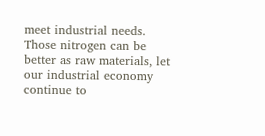meet industrial needs. Those nitrogen can be better as raw materials, let our industrial economy continue to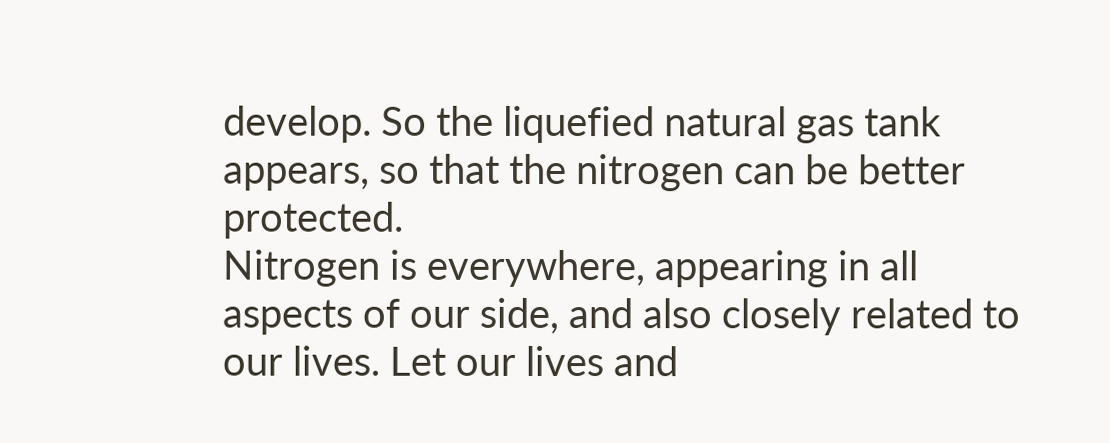develop. So the liquefied natural gas tank appears, so that the nitrogen can be better protected.
Nitrogen is everywhere, appearing in all aspects of our side, and also closely related to our lives. Let our lives and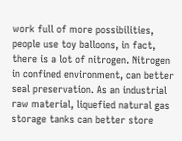work full of more possibilities, people use toy balloons, in fact, there is a lot of nitrogen. Nitrogen in confined environment, can better seal preservation. As an industrial raw material, liquefied natural gas storage tanks can better store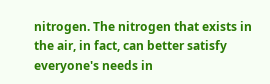nitrogen. The nitrogen that exists in the air, in fact, can better satisfy everyone's needs in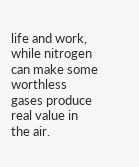life and work, while nitrogen can make some worthless gases produce real value in the air.